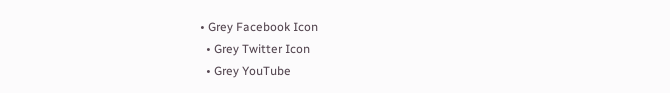• Grey Facebook Icon
  • Grey Twitter Icon
  • Grey YouTube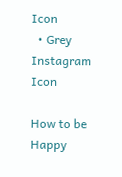Icon
  • Grey Instagram Icon

How to be Happy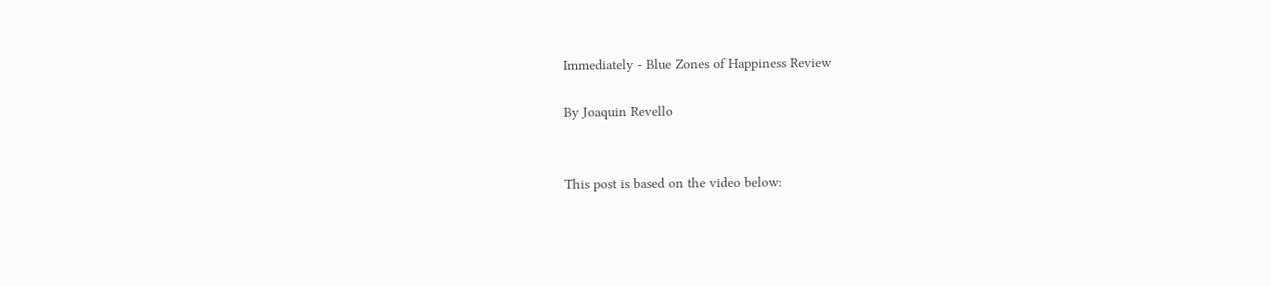Immediately - Blue Zones of Happiness Review

By Joaquin Revello


This post is based on the video below: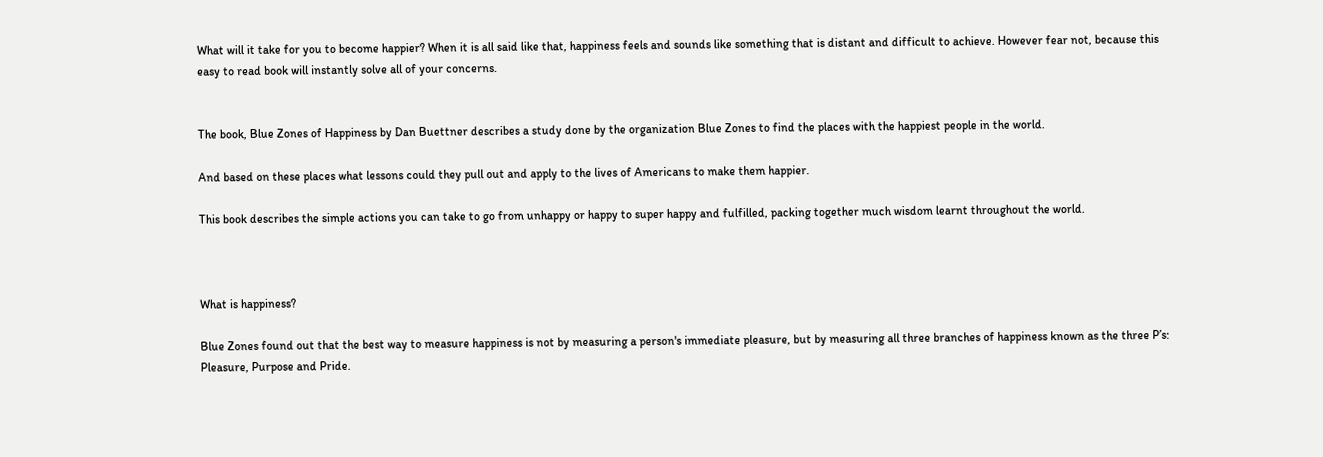What will it take for you to become happier? When it is all said like that, happiness feels and sounds like something that is distant and difficult to achieve. However fear not, because this easy to read book will instantly solve all of your concerns.


The book, Blue Zones of Happiness by Dan Buettner describes a study done by the organization Blue Zones to find the places with the happiest people in the world.

And based on these places what lessons could they pull out and apply to the lives of Americans to make them happier.

This book describes the simple actions you can take to go from unhappy or happy to super happy and fulfilled, packing together much wisdom learnt throughout the world.



What is happiness?

Blue Zones found out that the best way to measure happiness is not by measuring a person's immediate pleasure, but by measuring all three branches of happiness known as the three P’s: Pleasure, Purpose and Pride.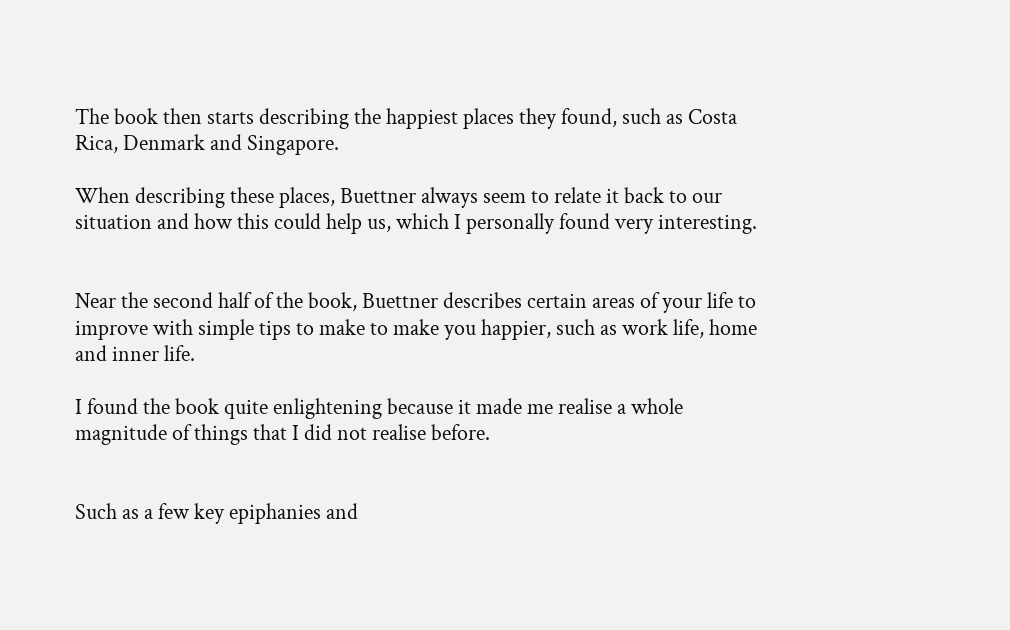The book then starts describing the happiest places they found, such as Costa Rica, Denmark and Singapore.

When describing these places, Buettner always seem to relate it back to our situation and how this could help us, which I personally found very interesting.


Near the second half of the book, Buettner describes certain areas of your life to improve with simple tips to make to make you happier, such as work life, home and inner life.

I found the book quite enlightening because it made me realise a whole magnitude of things that I did not realise before.


Such as a few key epiphanies and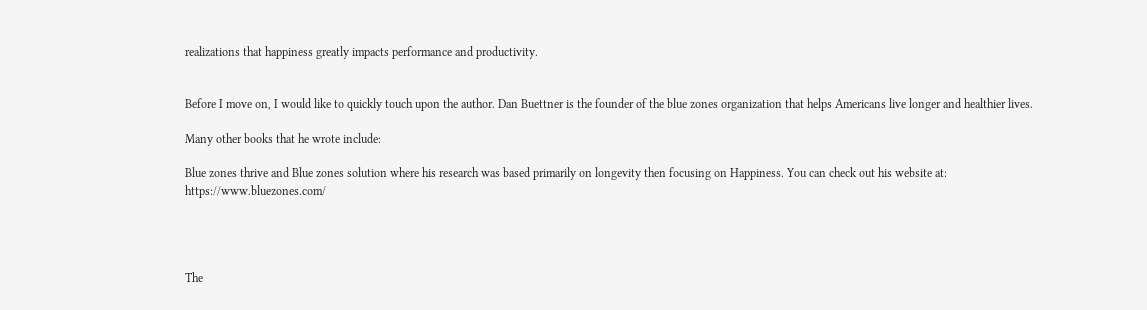realizations that happiness greatly impacts performance and productivity.


Before I move on, I would like to quickly touch upon the author. Dan Buettner is the founder of the blue zones organization that helps Americans live longer and healthier lives.

Many other books that he wrote include:

Blue zones thrive and Blue zones solution where his research was based primarily on longevity then focusing on Happiness. You can check out his website at: https://www.bluezones.com/




The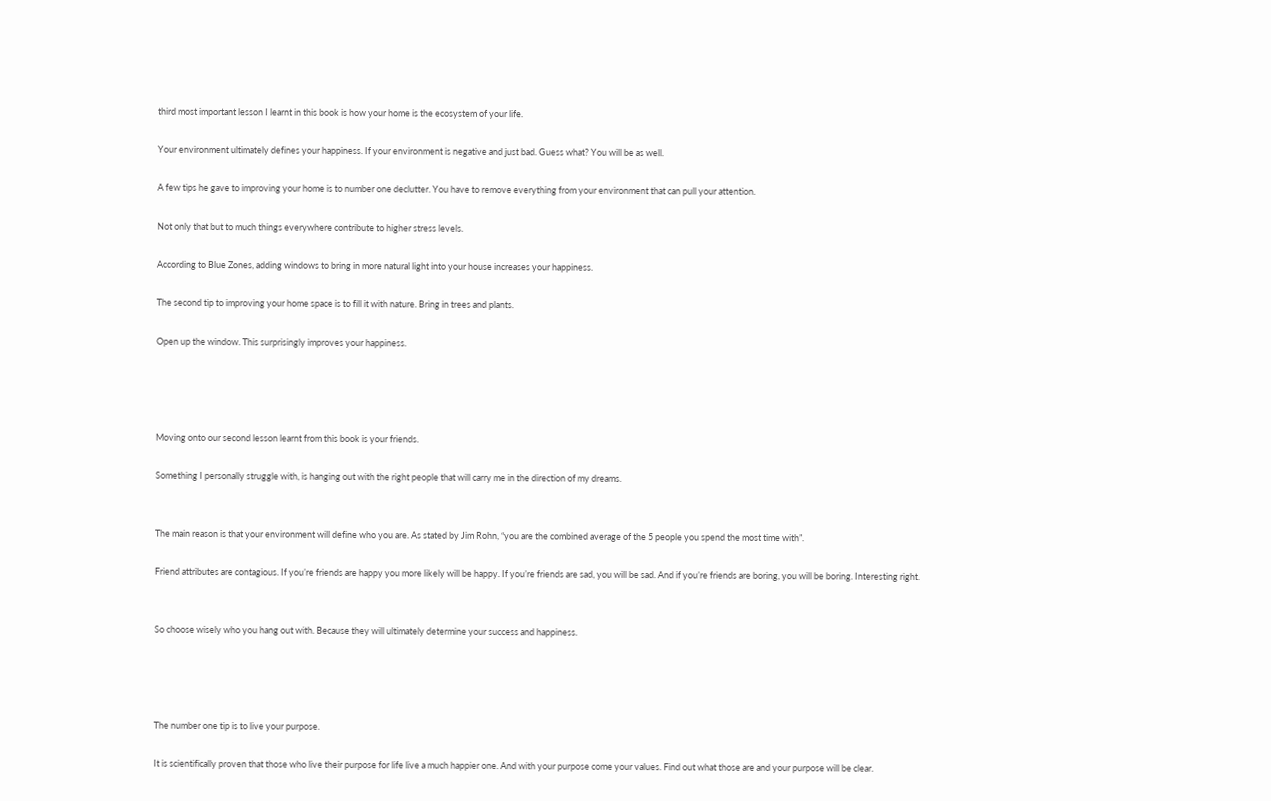third most important lesson I learnt in this book is how your home is the ecosystem of your life.

Your environment ultimately defines your happiness. If your environment is negative and just bad. Guess what? You will be as well.

A few tips he gave to improving your home is to number one declutter. You have to remove everything from your environment that can pull your attention.

Not only that but to much things everywhere contribute to higher stress levels.

According to Blue Zones, adding windows to bring in more natural light into your house increases your happiness.

The second tip to improving your home space is to fill it with nature. Bring in trees and plants.

Open up the window. This surprisingly improves your happiness.




Moving onto our second lesson learnt from this book is your friends.

Something I personally struggle with, is hanging out with the right people that will carry me in the direction of my dreams.


The main reason is that your environment will define who you are. As stated by Jim Rohn, “you are the combined average of the 5 people you spend the most time with”.

Friend attributes are contagious. If you’re friends are happy you more likely will be happy. If you’re friends are sad, you will be sad. And if you’re friends are boring, you will be boring. Interesting right.


So choose wisely who you hang out with. Because they will ultimately determine your success and happiness.




The number one tip is to live your purpose.

It is scientifically proven that those who live their purpose for life live a much happier one. And with your purpose come your values. Find out what those are and your purpose will be clear.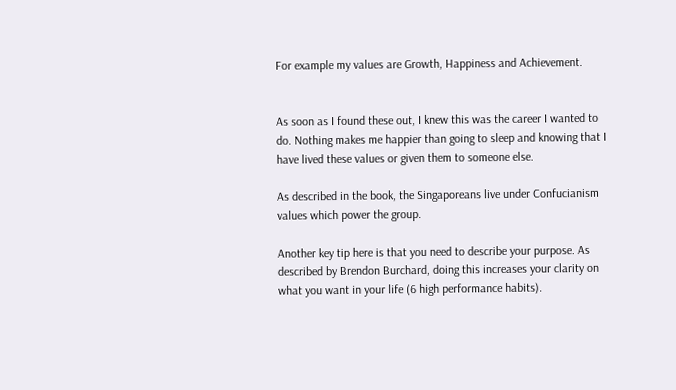For example my values are Growth, Happiness and Achievement.


As soon as I found these out, I knew this was the career I wanted to do. Nothing makes me happier than going to sleep and knowing that I have lived these values or given them to someone else.

As described in the book, the Singaporeans live under Confucianism values which power the group.

Another key tip here is that you need to describe your purpose. As described by Brendon Burchard, doing this increases your clarity on what you want in your life (6 high performance habits).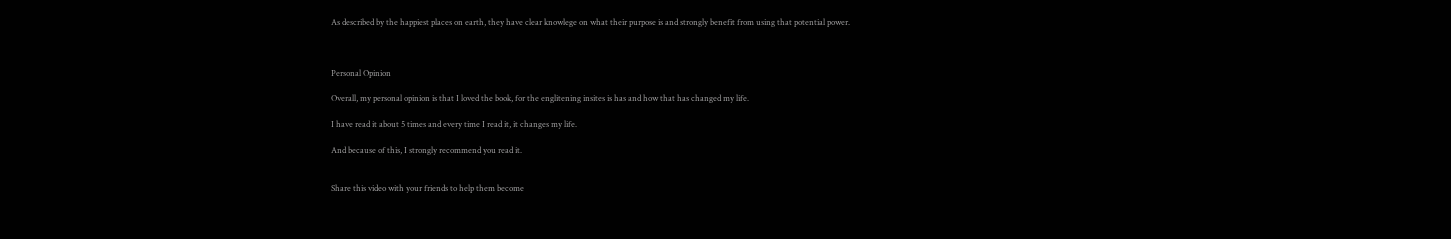As described by the happiest places on earth, they have clear knowlege on what their purpose is and strongly benefit from using that potential power.



Personal Opinion

Overall, my personal opinion is that I loved the book, for the englitening insites is has and how that has changed my life.

I have read it about 5 times and every time I read it, it changes my life.

And because of this, I strongly recommend you read it.


Share this video with your friends to help them become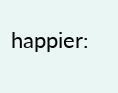happier: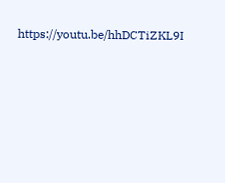https://youtu.be/hhDCTiZKL9I